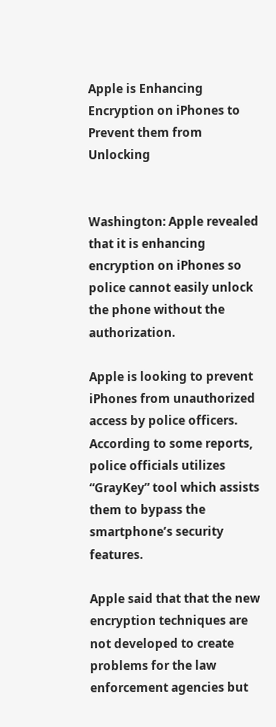Apple is Enhancing Encryption on iPhones to Prevent them from Unlocking


Washington: Apple revealed that it is enhancing encryption on iPhones so police cannot easily unlock the phone without the authorization.

Apple is looking to prevent iPhones from unauthorized access by police officers. According to some reports, police officials utilizes “GrayKey” tool which assists them to bypass the smartphone’s security features.

Apple said that that the new encryption techniques are not developed to create problems for the law enforcement agencies but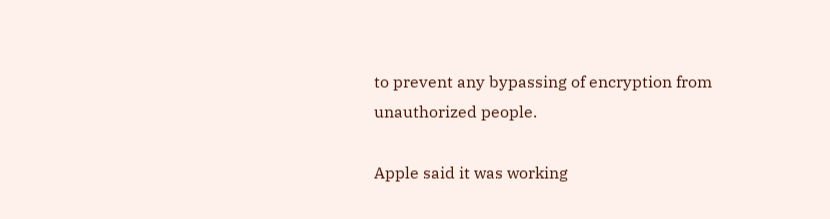to prevent any bypassing of encryption from unauthorized people.

Apple said it was working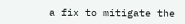a fix to mitigate the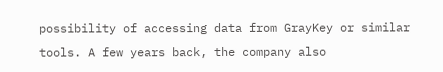possibility of accessing data from GrayKey or similar tools. A few years back, the company also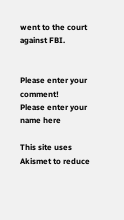went to the court against FBI.


Please enter your comment!
Please enter your name here

This site uses Akismet to reduce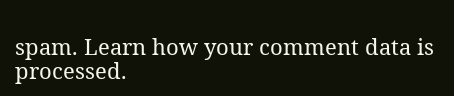spam. Learn how your comment data is processed.